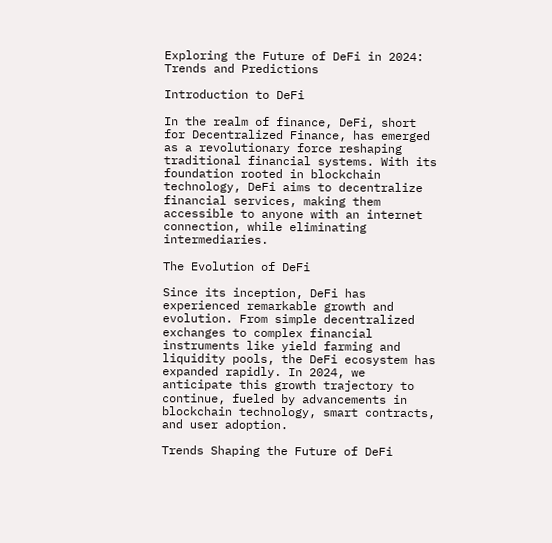Exploring the Future of DeFi in 2024: Trends and Predictions

Introduction to DeFi

In the realm of finance, DeFi, short for Decentralized Finance, has emerged as a revolutionary force reshaping traditional financial systems. With its foundation rooted in blockchain technology, DeFi aims to decentralize financial services, making them accessible to anyone with an internet connection, while eliminating intermediaries.

The Evolution of DeFi

Since its inception, DeFi has experienced remarkable growth and evolution. From simple decentralized exchanges to complex financial instruments like yield farming and liquidity pools, the DeFi ecosystem has expanded rapidly. In 2024, we anticipate this growth trajectory to continue, fueled by advancements in blockchain technology, smart contracts, and user adoption.

Trends Shaping the Future of DeFi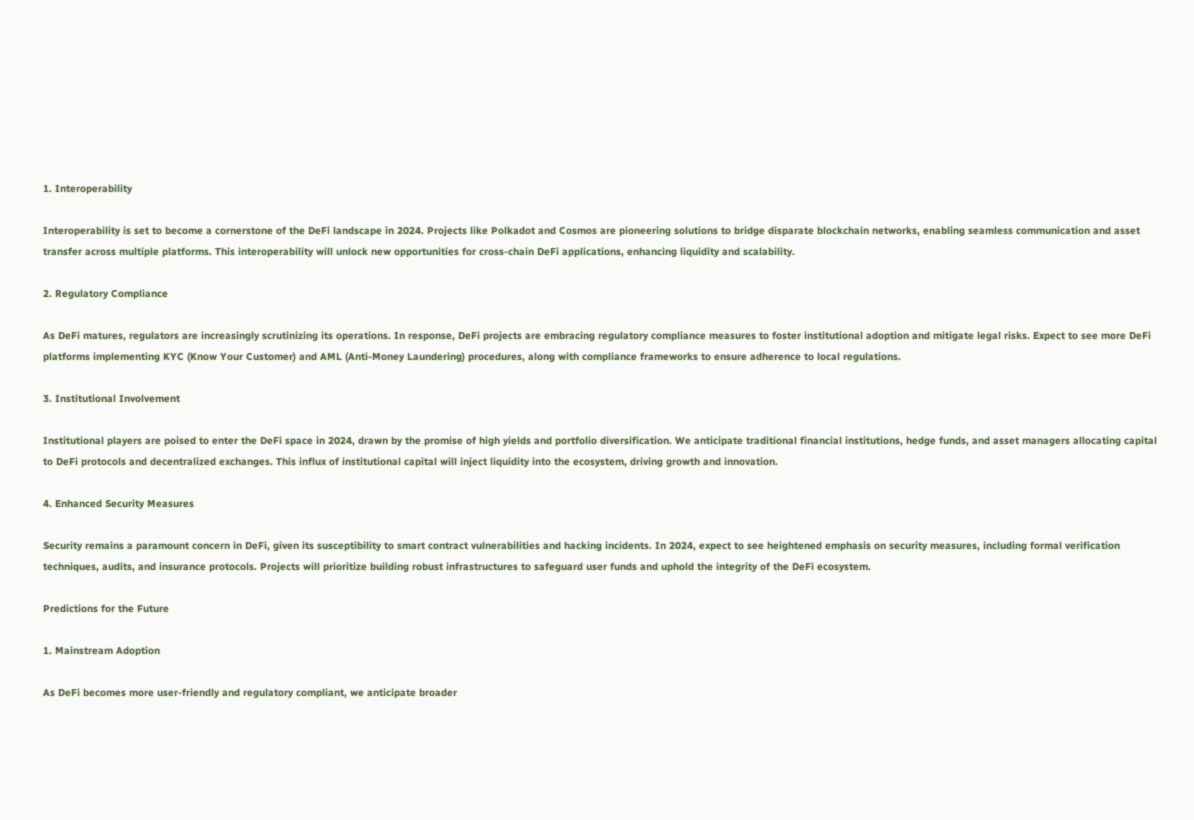1. Interoperability

Interoperability is set to become a cornerstone of the DeFi landscape in 2024. Projects like Polkadot and Cosmos are pioneering solutions to bridge disparate blockchain networks, enabling seamless communication and asset transfer across multiple platforms. This interoperability will unlock new opportunities for cross-chain DeFi applications, enhancing liquidity and scalability.

2. Regulatory Compliance

As DeFi matures, regulators are increasingly scrutinizing its operations. In response, DeFi projects are embracing regulatory compliance measures to foster institutional adoption and mitigate legal risks. Expect to see more DeFi platforms implementing KYC (Know Your Customer) and AML (Anti-Money Laundering) procedures, along with compliance frameworks to ensure adherence to local regulations.

3. Institutional Involvement

Institutional players are poised to enter the DeFi space in 2024, drawn by the promise of high yields and portfolio diversification. We anticipate traditional financial institutions, hedge funds, and asset managers allocating capital to DeFi protocols and decentralized exchanges. This influx of institutional capital will inject liquidity into the ecosystem, driving growth and innovation.

4. Enhanced Security Measures

Security remains a paramount concern in DeFi, given its susceptibility to smart contract vulnerabilities and hacking incidents. In 2024, expect to see heightened emphasis on security measures, including formal verification techniques, audits, and insurance protocols. Projects will prioritize building robust infrastructures to safeguard user funds and uphold the integrity of the DeFi ecosystem.

Predictions for the Future

1. Mainstream Adoption

As DeFi becomes more user-friendly and regulatory compliant, we anticipate broader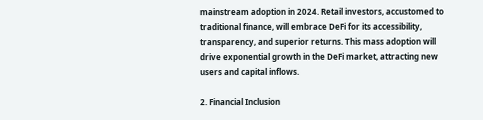mainstream adoption in 2024. Retail investors, accustomed to traditional finance, will embrace DeFi for its accessibility, transparency, and superior returns. This mass adoption will drive exponential growth in the DeFi market, attracting new users and capital inflows.

2. Financial Inclusion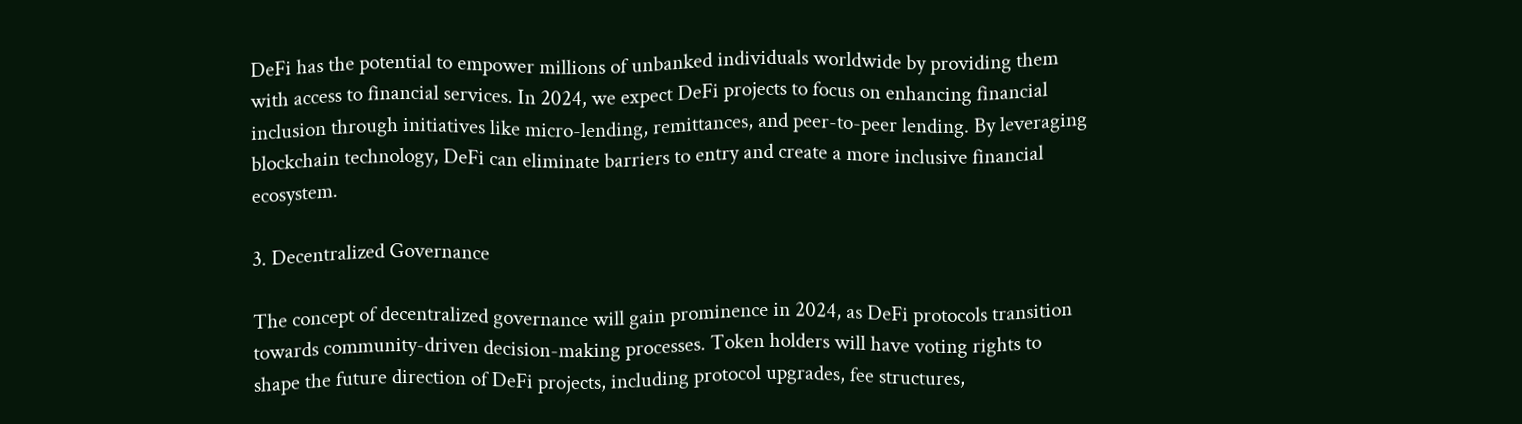DeFi has the potential to empower millions of unbanked individuals worldwide by providing them with access to financial services. In 2024, we expect DeFi projects to focus on enhancing financial inclusion through initiatives like micro-lending, remittances, and peer-to-peer lending. By leveraging blockchain technology, DeFi can eliminate barriers to entry and create a more inclusive financial ecosystem.

3. Decentralized Governance

The concept of decentralized governance will gain prominence in 2024, as DeFi protocols transition towards community-driven decision-making processes. Token holders will have voting rights to shape the future direction of DeFi projects, including protocol upgrades, fee structures,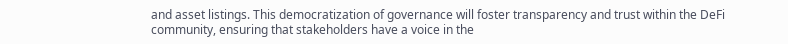and asset listings. This democratization of governance will foster transparency and trust within the DeFi community, ensuring that stakeholders have a voice in the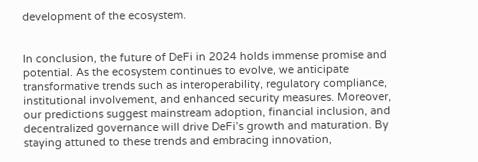development of the ecosystem.


In conclusion, the future of DeFi in 2024 holds immense promise and potential. As the ecosystem continues to evolve, we anticipate transformative trends such as interoperability, regulatory compliance, institutional involvement, and enhanced security measures. Moreover, our predictions suggest mainstream adoption, financial inclusion, and decentralized governance will drive DeFi’s growth and maturation. By staying attuned to these trends and embracing innovation,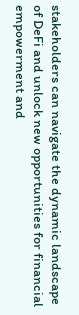stakeholders can navigate the dynamic landscape of DeFi and unlock new opportunities for financial empowerment and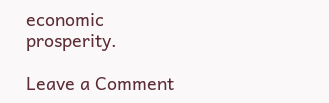economic prosperity.

Leave a Comment